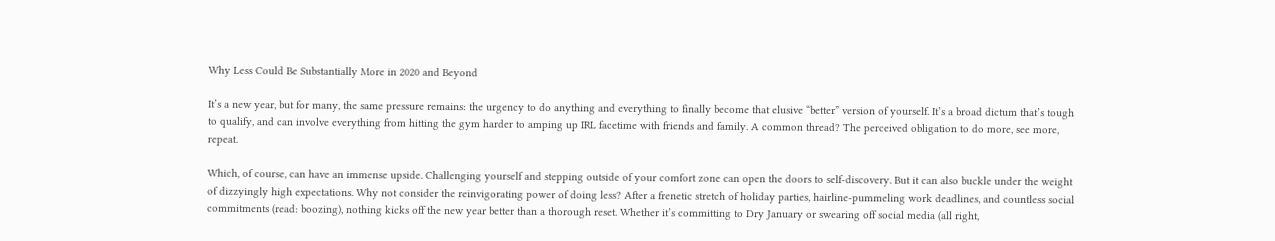Why Less Could Be Substantially More in 2020 and Beyond

It’s a new year, but for many, the same pressure remains: the urgency to do anything and everything to finally become that elusive “better” version of yourself. It’s a broad dictum that’s tough to qualify, and can involve everything from hitting the gym harder to amping up IRL facetime with friends and family. A common thread? The perceived obligation to do more, see more, repeat.

Which, of course, can have an immense upside. Challenging yourself and stepping outside of your comfort zone can open the doors to self-discovery. But it can also buckle under the weight of dizzyingly high expectations. Why not consider the reinvigorating power of doing less? After a frenetic stretch of holiday parties, hairline-pummeling work deadlines, and countless social commitments (read: boozing), nothing kicks off the new year better than a thorough reset. Whether it’s committing to Dry January or swearing off social media (all right,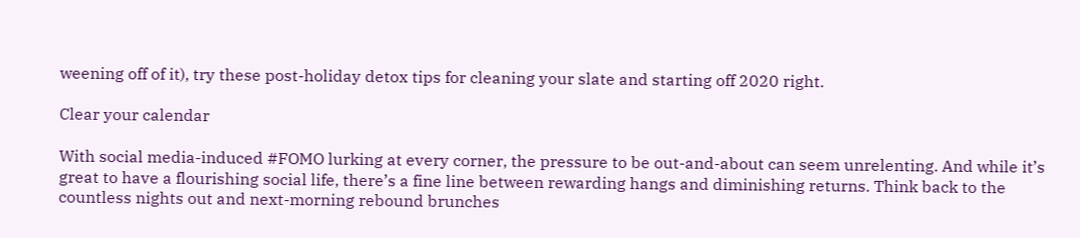weening off of it), try these post-holiday detox tips for cleaning your slate and starting off 2020 right.

Clear your calendar

With social media-induced #FOMO lurking at every corner, the pressure to be out-and-about can seem unrelenting. And while it’s great to have a flourishing social life, there’s a fine line between rewarding hangs and diminishing returns. Think back to the countless nights out and next-morning rebound brunches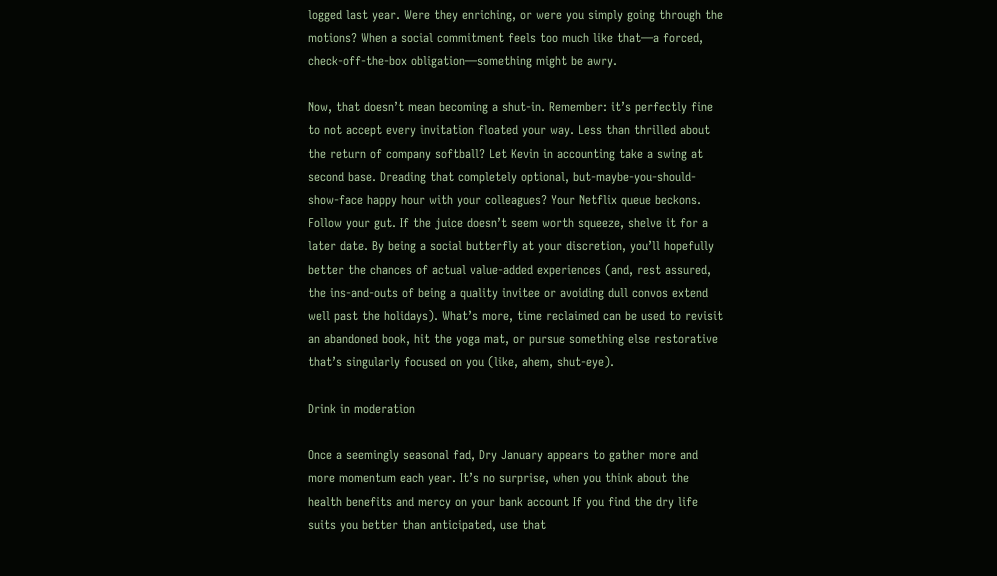logged last year. Were they enriching, or were you simply going through the motions? When a social commitment feels too much like that—a forced, check-off-the-box obligation—something might be awry.

Now, that doesn’t mean becoming a shut-in. Remember: it’s perfectly fine to not accept every invitation floated your way. Less than thrilled about the return of company softball? Let Kevin in accounting take a swing at second base. Dreading that completely optional, but-maybe-you-should-show-face happy hour with your colleagues? Your Netflix queue beckons. Follow your gut. If the juice doesn’t seem worth squeeze, shelve it for a later date. By being a social butterfly at your discretion, you’ll hopefully better the chances of actual value-added experiences (and, rest assured, the ins-and-outs of being a quality invitee or avoiding dull convos extend well past the holidays). What’s more, time reclaimed can be used to revisit an abandoned book, hit the yoga mat, or pursue something else restorative that’s singularly focused on you (like, ahem, shut-eye).

Drink in moderation

Once a seemingly seasonal fad, Dry January appears to gather more and more momentum each year. It’s no surprise, when you think about the health benefits and mercy on your bank account If you find the dry life suits you better than anticipated, use that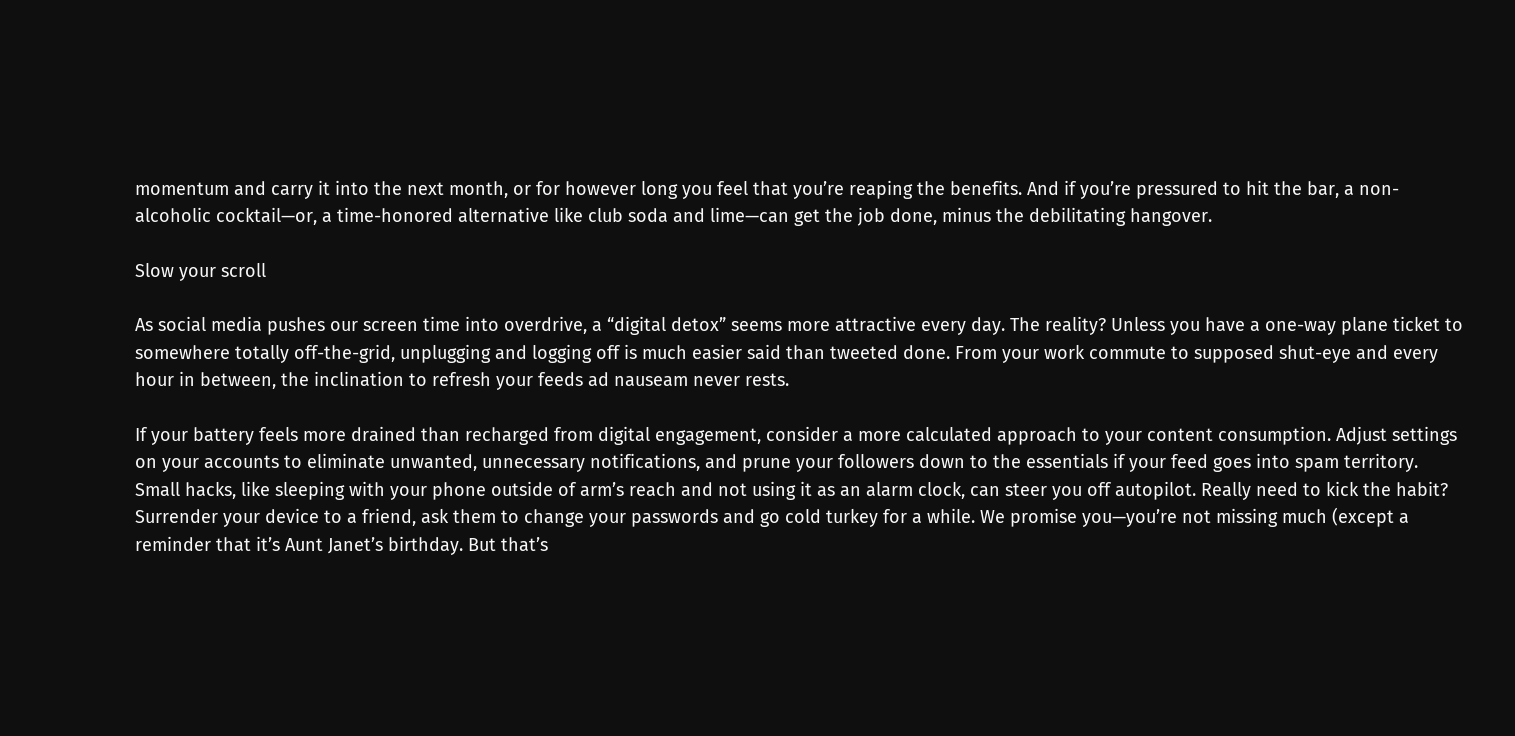momentum and carry it into the next month, or for however long you feel that you’re reaping the benefits. And if you’re pressured to hit the bar, a non-alcoholic cocktail—or, a time-honored alternative like club soda and lime—can get the job done, minus the debilitating hangover.

Slow your scroll

As social media pushes our screen time into overdrive, a “digital detox” seems more attractive every day. The reality? Unless you have a one-way plane ticket to somewhere totally off-the-grid, unplugging and logging off is much easier said than tweeted done. From your work commute to supposed shut-eye and every hour in between, the inclination to refresh your feeds ad nauseam never rests.

If your battery feels more drained than recharged from digital engagement, consider a more calculated approach to your content consumption. Adjust settings on your accounts to eliminate unwanted, unnecessary notifications, and prune your followers down to the essentials if your feed goes into spam territory. Small hacks, like sleeping with your phone outside of arm’s reach and not using it as an alarm clock, can steer you off autopilot. Really need to kick the habit? Surrender your device to a friend, ask them to change your passwords and go cold turkey for a while. We promise you—you’re not missing much (except a reminder that it’s Aunt Janet’s birthday. But that’s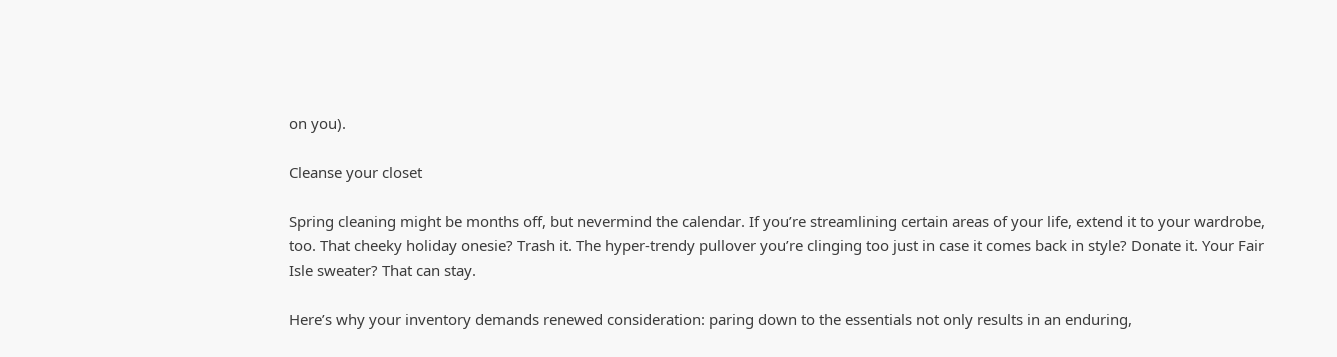on you).

Cleanse your closet

Spring cleaning might be months off, but nevermind the calendar. If you’re streamlining certain areas of your life, extend it to your wardrobe, too. That cheeky holiday onesie? Trash it. The hyper-trendy pullover you’re clinging too just in case it comes back in style? Donate it. Your Fair Isle sweater? That can stay.

Here’s why your inventory demands renewed consideration: paring down to the essentials not only results in an enduring,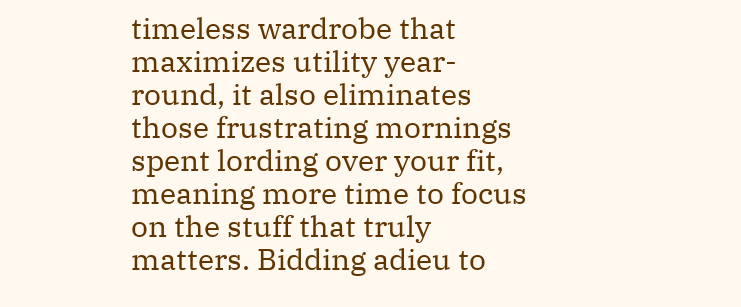timeless wardrobe that maximizes utility year-round, it also eliminates those frustrating mornings spent lording over your fit, meaning more time to focus on the stuff that truly matters. Bidding adieu to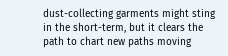dust-collecting garments might sting in the short-term, but it clears the path to chart new paths moving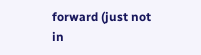forward (just not in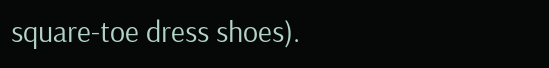square-toe dress shoes).